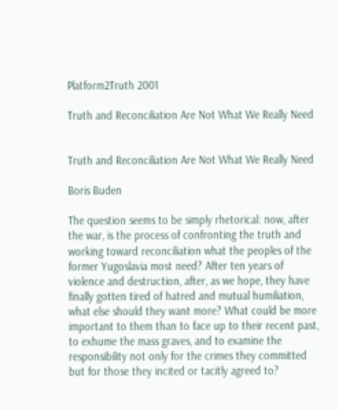Platform2Truth 2001

Truth and Reconciliation Are Not What We Really Need


Truth and Reconciliation Are Not What We Really Need

Boris Buden

The question seems to be simply rhetorical: now, after the war, is the process of confronting the truth and working toward reconciliation what the peoples of the former Yugoslavia most need? After ten years of violence and destruction, after, as we hope, they have finally gotten tired of hatred and mutual humiliation, what else should they want more? What could be more important to them than to face up to their recent past, to exhume the mass graves, and to examine the responsibility not only for the crimes they committed but for those they incited or tacitly agreed to?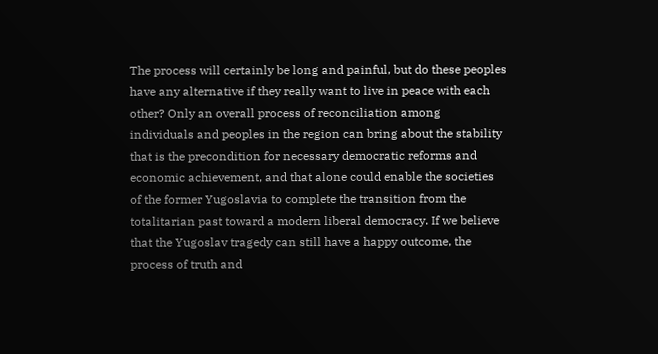The process will certainly be long and painful, but do these peoples have any alternative if they really want to live in peace with each other? Only an overall process of reconciliation among individuals and peoples in the region can bring about the stability that is the precondition for necessary democratic reforms and economic achievement, and that alone could enable the societies of the former Yugoslavia to complete the transition from the totalitarian past toward a modern liberal democracy. If we believe that the Yugoslav tragedy can still have a happy outcome, the process of truth and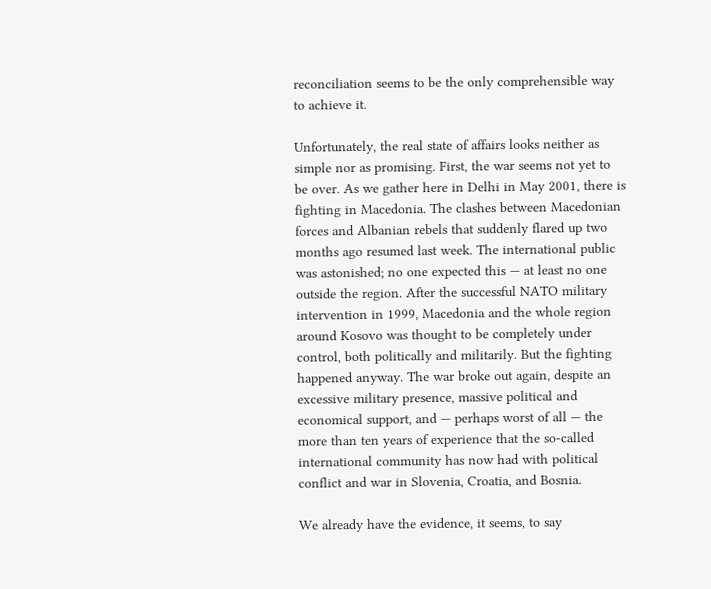reconciliation seems to be the only comprehensible way to achieve it.

Unfortunately, the real state of affairs looks neither as simple nor as promising. First, the war seems not yet to be over. As we gather here in Delhi in May 2001, there is fighting in Macedonia. The clashes between Macedonian forces and Albanian rebels that suddenly flared up two months ago resumed last week. The international public was astonished; no one expected this — at least no one outside the region. After the successful NATO military intervention in 1999, Macedonia and the whole region around Kosovo was thought to be completely under control, both politically and militarily. But the fighting happened anyway. The war broke out again, despite an excessive military presence, massive political and economical support, and — perhaps worst of all — the more than ten years of experience that the so-called international community has now had with political conflict and war in Slovenia, Croatia, and Bosnia.

We already have the evidence, it seems, to say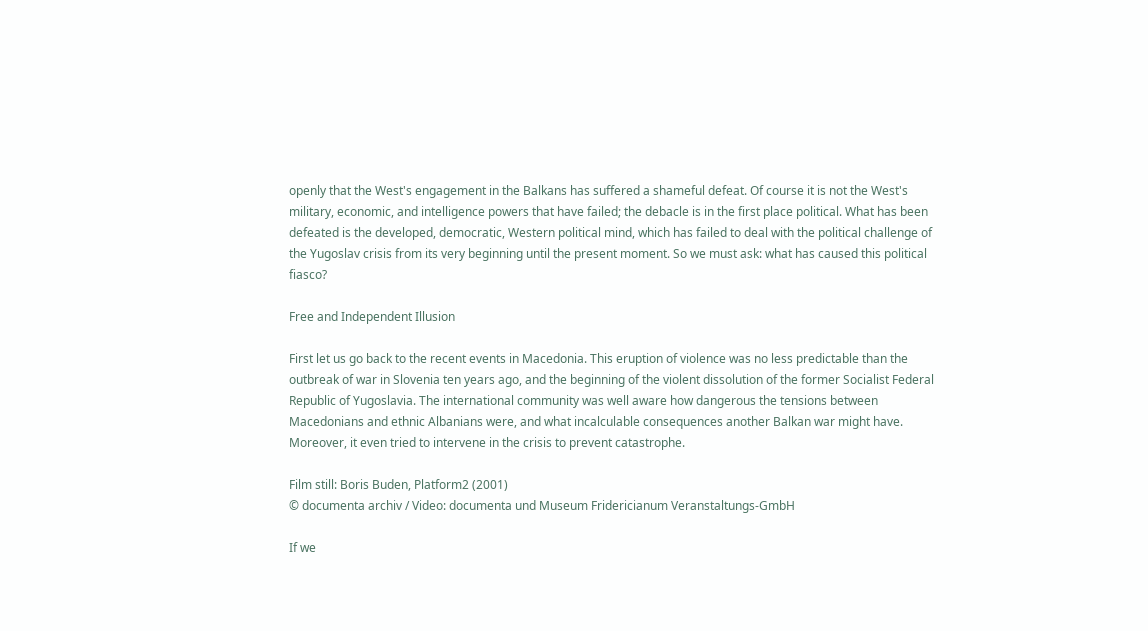openly that the West's engagement in the Balkans has suffered a shameful defeat. Of course it is not the West's military, economic, and intelligence powers that have failed; the debacle is in the first place political. What has been defeated is the developed, democratic, Western political mind, which has failed to deal with the political challenge of the Yugoslav crisis from its very beginning until the present moment. So we must ask: what has caused this political fiasco?

Free and Independent Illusion

First let us go back to the recent events in Macedonia. This eruption of violence was no less predictable than the outbreak of war in Slovenia ten years ago, and the beginning of the violent dissolution of the former Socialist Federal Republic of Yugoslavia. The international community was well aware how dangerous the tensions between Macedonians and ethnic Albanians were, and what incalculable consequences another Balkan war might have. Moreover, it even tried to intervene in the crisis to prevent catastrophe.

Film still: Boris Buden, Platform2 (2001)
© documenta archiv / Video: documenta und Museum Fridericianum Veranstaltungs-GmbH

If we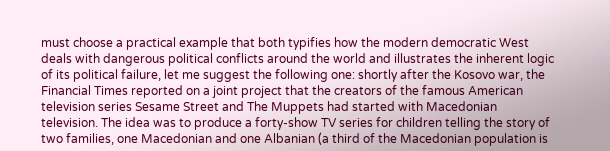must choose a practical example that both typifies how the modern democratic West deals with dangerous political conflicts around the world and illustrates the inherent logic of its political failure, let me suggest the following one: shortly after the Kosovo war, the Financial Times reported on a joint project that the creators of the famous American television series Sesame Street and The Muppets had started with Macedonian television. The idea was to produce a forty-show TV series for children telling the story of two families, one Macedonian and one Albanian (a third of the Macedonian population is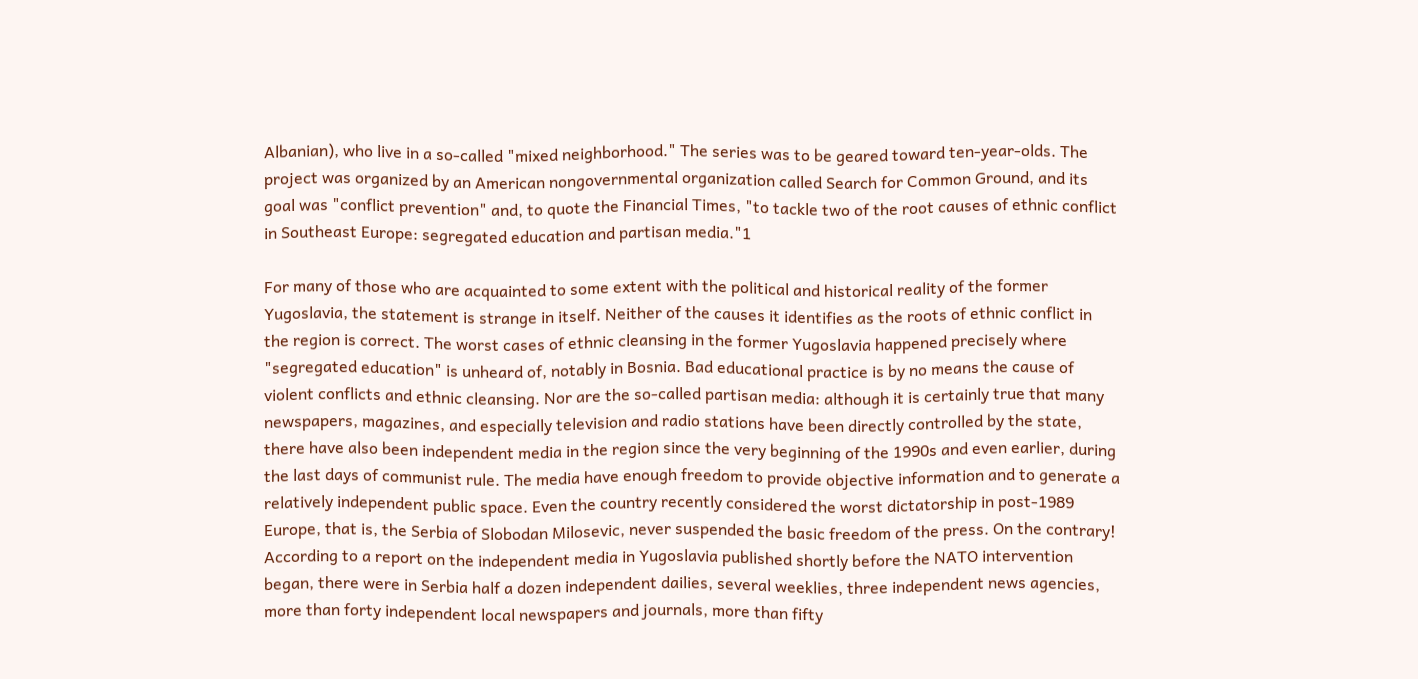Albanian), who live in a so-called "mixed neighborhood." The series was to be geared toward ten-year-olds. The project was organized by an American nongovernmental organization called Search for Common Ground, and its goal was "conflict prevention" and, to quote the Financial Times, "to tackle two of the root causes of ethnic conflict in Southeast Europe: segregated education and partisan media."1

For many of those who are acquainted to some extent with the political and historical reality of the former Yugoslavia, the statement is strange in itself. Neither of the causes it identifies as the roots of ethnic conflict in the region is correct. The worst cases of ethnic cleansing in the former Yugoslavia happened precisely where "segregated education" is unheard of, notably in Bosnia. Bad educational practice is by no means the cause of violent conflicts and ethnic cleansing. Nor are the so-called partisan media: although it is certainly true that many newspapers, magazines, and especially television and radio stations have been directly controlled by the state, there have also been independent media in the region since the very beginning of the 1990s and even earlier, during the last days of communist rule. The media have enough freedom to provide objective information and to generate a relatively independent public space. Even the country recently considered the worst dictatorship in post-1989 Europe, that is, the Serbia of Slobodan Milosevic, never suspended the basic freedom of the press. On the contrary! According to a report on the independent media in Yugoslavia published shortly before the NATO intervention began, there were in Serbia half a dozen independent dailies, several weeklies, three independent news agencies, more than forty independent local newspapers and journals, more than fifty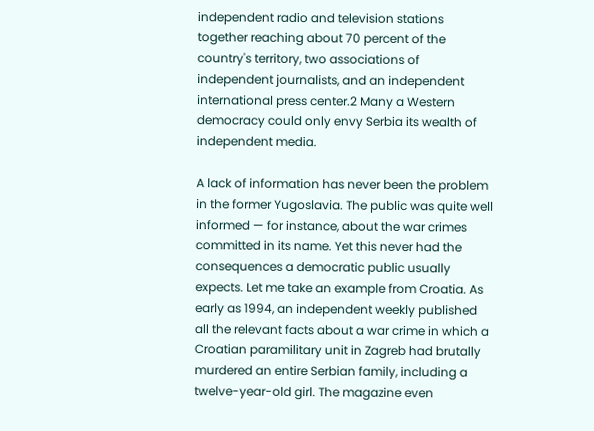independent radio and television stations together reaching about 70 percent of the country's territory, two associations of independent journalists, and an independent international press center.2 Many a Western democracy could only envy Serbia its wealth of independent media.

A lack of information has never been the problem in the former Yugoslavia. The public was quite well informed — for instance, about the war crimes committed in its name. Yet this never had the consequences a democratic public usually expects. Let me take an example from Croatia. As early as 1994, an independent weekly published all the relevant facts about a war crime in which a Croatian paramilitary unit in Zagreb had brutally murdered an entire Serbian family, including a twelve-year-old girl. The magazine even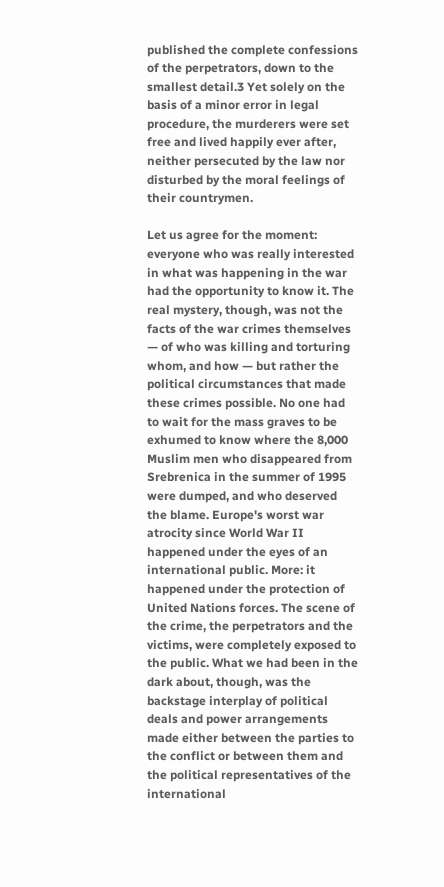published the complete confessions of the perpetrators, down to the smallest detail.3 Yet solely on the basis of a minor error in legal procedure, the murderers were set free and lived happily ever after, neither persecuted by the law nor disturbed by the moral feelings of their countrymen.

Let us agree for the moment: everyone who was really interested in what was happening in the war had the opportunity to know it. The real mystery, though, was not the facts of the war crimes themselves — of who was killing and torturing whom, and how — but rather the political circumstances that made these crimes possible. No one had to wait for the mass graves to be exhumed to know where the 8,000 Muslim men who disappeared from Srebrenica in the summer of 1995 were dumped, and who deserved the blame. Europe's worst war atrocity since World War II happened under the eyes of an international public. More: it happened under the protection of United Nations forces. The scene of the crime, the perpetrators and the victims, were completely exposed to the public. What we had been in the dark about, though, was the backstage interplay of political deals and power arrangements made either between the parties to the conflict or between them and the political representatives of the international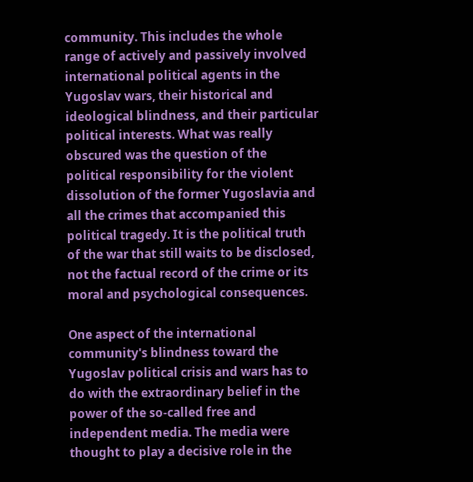community. This includes the whole range of actively and passively involved international political agents in the Yugoslav wars, their historical and ideological blindness, and their particular political interests. What was really obscured was the question of the political responsibility for the violent dissolution of the former Yugoslavia and all the crimes that accompanied this political tragedy. It is the political truth of the war that still waits to be disclosed, not the factual record of the crime or its moral and psychological consequences.

One aspect of the international community's blindness toward the Yugoslav political crisis and wars has to do with the extraordinary belief in the power of the so-called free and independent media. The media were thought to play a decisive role in the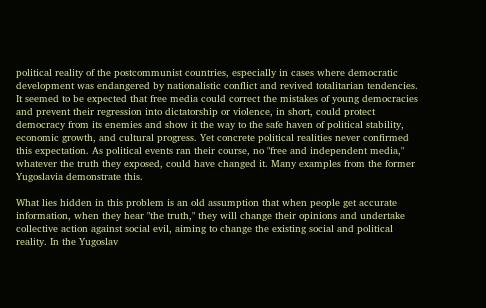political reality of the postcommunist countries, especially in cases where democratic development was endangered by nationalistic conflict and revived totalitarian tendencies. It seemed to be expected that free media could correct the mistakes of young democracies and prevent their regression into dictatorship or violence, in short, could protect democracy from its enemies and show it the way to the safe haven of political stability, economic growth, and cultural progress. Yet concrete political realities never confirmed this expectation. As political events ran their course, no "free and independent media," whatever the truth they exposed, could have changed it. Many examples from the former Yugoslavia demonstrate this.

What lies hidden in this problem is an old assumption that when people get accurate information, when they hear "the truth," they will change their opinions and undertake collective action against social evil, aiming to change the existing social and political reality. In the Yugoslav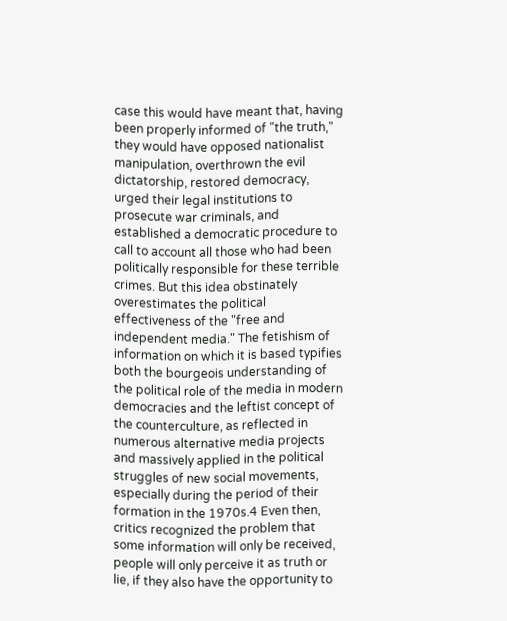case this would have meant that, having been properly informed of "the truth," they would have opposed nationalist manipulation, overthrown the evil dictatorship, restored democracy, urged their legal institutions to prosecute war criminals, and established a democratic procedure to call to account all those who had been politically responsible for these terrible crimes. But this idea obstinately overestimates the political effectiveness of the "free and independent media." The fetishism of information on which it is based typifies both the bourgeois understanding of the political role of the media in modern democracies and the leftist concept of the counterculture, as reflected in numerous alternative media projects and massively applied in the political struggles of new social movements, especially during the period of their formation in the 1970s.4 Even then, critics recognized the problem that some information will only be received, people will only perceive it as truth or lie, if they also have the opportunity to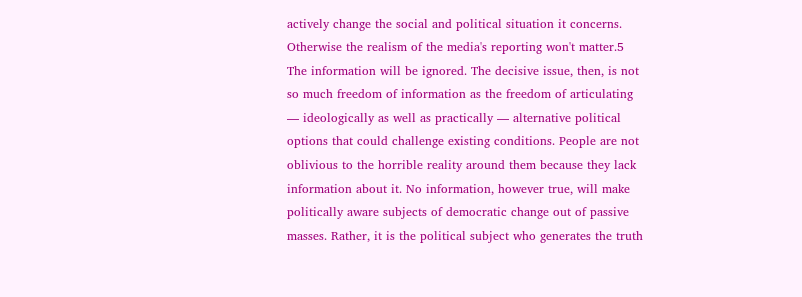actively change the social and political situation it concerns. Otherwise the realism of the media's reporting won't matter.5 The information will be ignored. The decisive issue, then, is not so much freedom of information as the freedom of articulating — ideologically as well as practically — alternative political options that could challenge existing conditions. People are not oblivious to the horrible reality around them because they lack information about it. No information, however true, will make politically aware subjects of democratic change out of passive masses. Rather, it is the political subject who generates the truth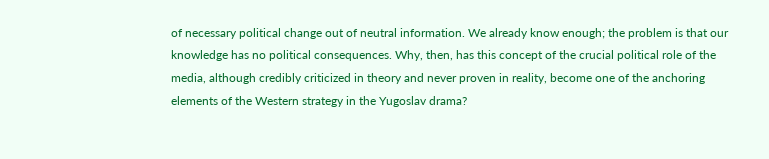of necessary political change out of neutral information. We already know enough; the problem is that our knowledge has no political consequences. Why, then, has this concept of the crucial political role of the media, although credibly criticized in theory and never proven in reality, become one of the anchoring elements of the Western strategy in the Yugoslav drama?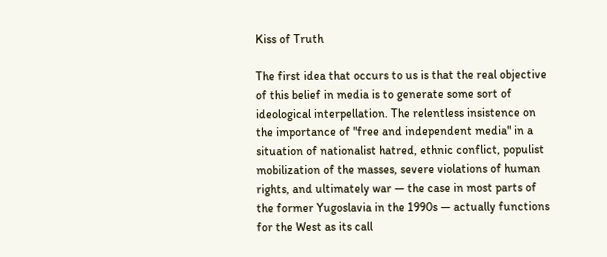Kiss of Truth

The first idea that occurs to us is that the real objective of this belief in media is to generate some sort of ideological interpellation. The relentless insistence on the importance of "free and independent media" in a situation of nationalist hatred, ethnic conflict, populist mobilization of the masses, severe violations of human rights, and ultimately war — the case in most parts of the former Yugoslavia in the 1990s — actually functions for the West as its call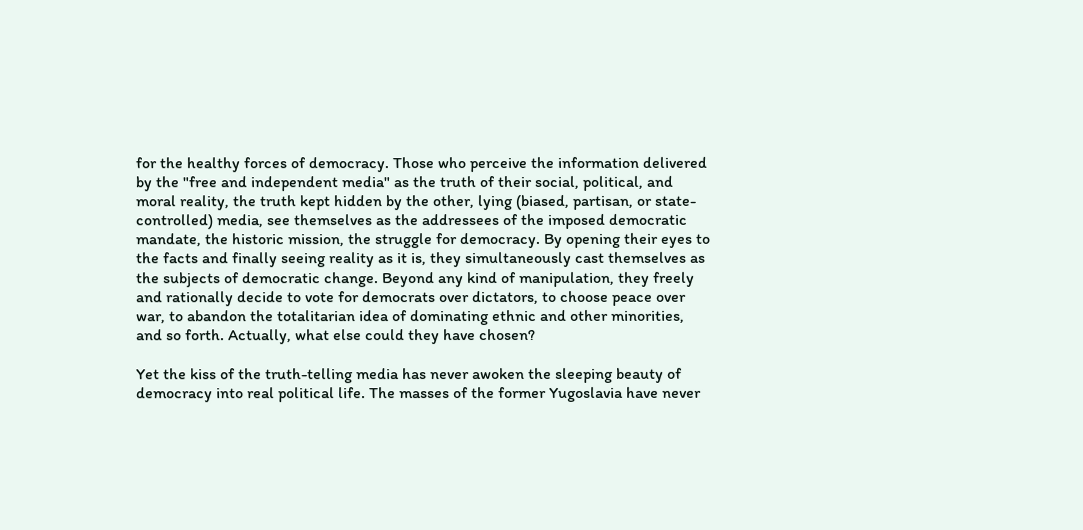for the healthy forces of democracy. Those who perceive the information delivered by the "free and independent media" as the truth of their social, political, and moral reality, the truth kept hidden by the other, lying (biased, partisan, or state-controlled) media, see themselves as the addressees of the imposed democratic mandate, the historic mission, the struggle for democracy. By opening their eyes to the facts and finally seeing reality as it is, they simultaneously cast themselves as the subjects of democratic change. Beyond any kind of manipulation, they freely and rationally decide to vote for democrats over dictators, to choose peace over war, to abandon the totalitarian idea of dominating ethnic and other minorities, and so forth. Actually, what else could they have chosen?

Yet the kiss of the truth-telling media has never awoken the sleeping beauty of democracy into real political life. The masses of the former Yugoslavia have never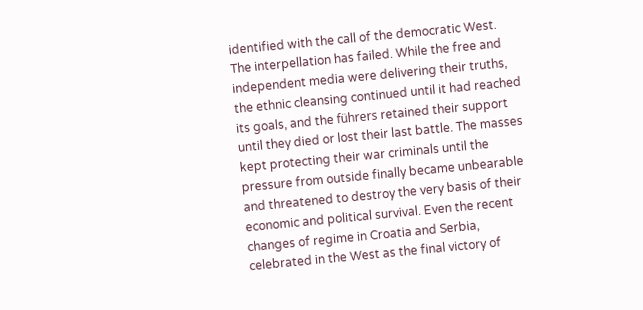identified with the call of the democratic West. The interpellation has failed. While the free and independent media were delivering their truths, the ethnic cleansing continued until it had reached its goals, and the führers retained their support until they died or lost their last battle. The masses kept protecting their war criminals until the pressure from outside finally became unbearable and threatened to destroy the very basis of their economic and political survival. Even the recent changes of regime in Croatia and Serbia, celebrated in the West as the final victory of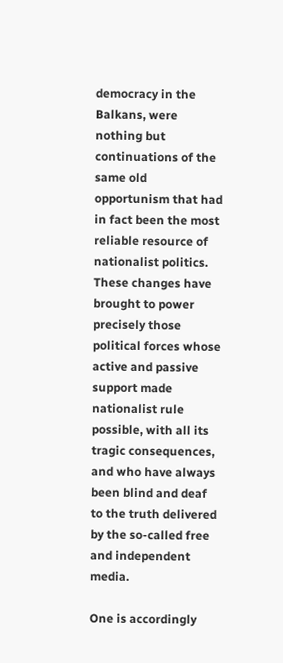democracy in the Balkans, were nothing but continuations of the same old opportunism that had in fact been the most reliable resource of nationalist politics. These changes have brought to power precisely those political forces whose active and passive support made nationalist rule possible, with all its tragic consequences, and who have always been blind and deaf to the truth delivered by the so-called free and independent media.

One is accordingly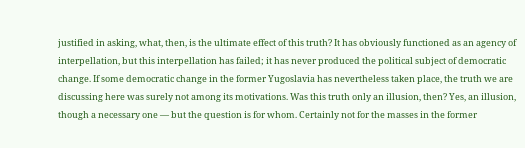justified in asking, what, then, is the ultimate effect of this truth? It has obviously functioned as an agency of interpellation, but this interpellation has failed; it has never produced the political subject of democratic change. If some democratic change in the former Yugoslavia has nevertheless taken place, the truth we are discussing here was surely not among its motivations. Was this truth only an illusion, then? Yes, an illusion, though a necessary one — but the question is for whom. Certainly not for the masses in the former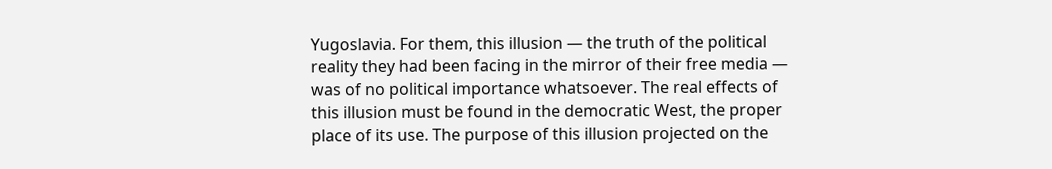Yugoslavia. For them, this illusion — the truth of the political reality they had been facing in the mirror of their free media — was of no political importance whatsoever. The real effects of this illusion must be found in the democratic West, the proper place of its use. The purpose of this illusion projected on the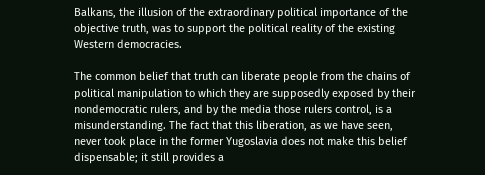Balkans, the illusion of the extraordinary political importance of the objective truth, was to support the political reality of the existing Western democracies.

The common belief that truth can liberate people from the chains of political manipulation to which they are supposedly exposed by their nondemocratic rulers, and by the media those rulers control, is a misunderstanding. The fact that this liberation, as we have seen, never took place in the former Yugoslavia does not make this belief dispensable; it still provides a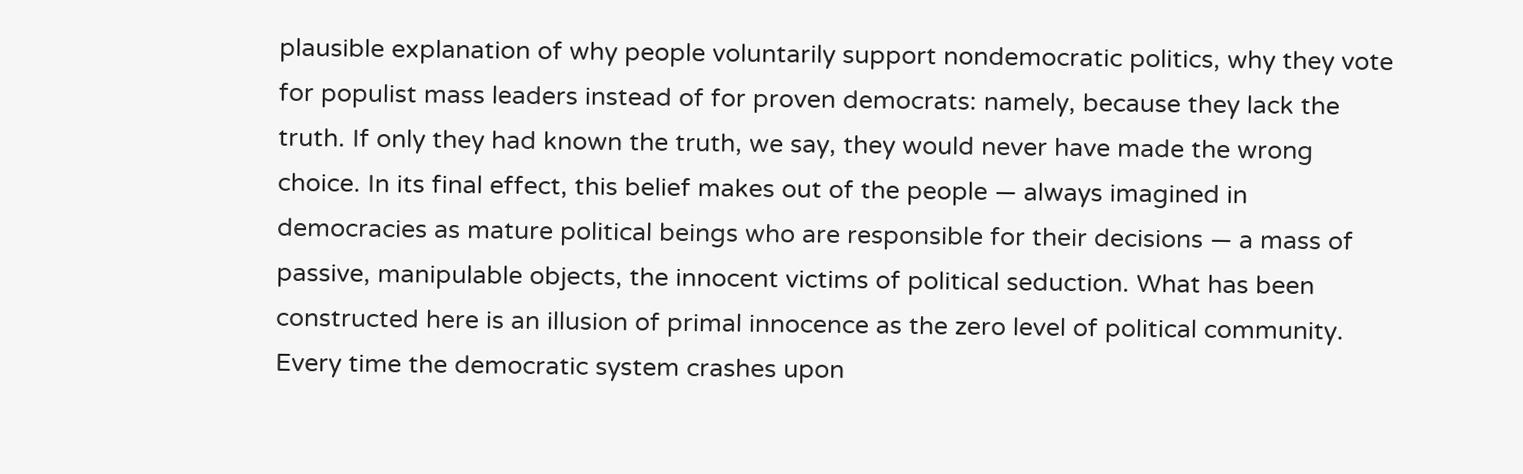plausible explanation of why people voluntarily support nondemocratic politics, why they vote for populist mass leaders instead of for proven democrats: namely, because they lack the truth. If only they had known the truth, we say, they would never have made the wrong choice. In its final effect, this belief makes out of the people — always imagined in democracies as mature political beings who are responsible for their decisions — a mass of passive, manipulable objects, the innocent victims of political seduction. What has been constructed here is an illusion of primal innocence as the zero level of political community. Every time the democratic system crashes upon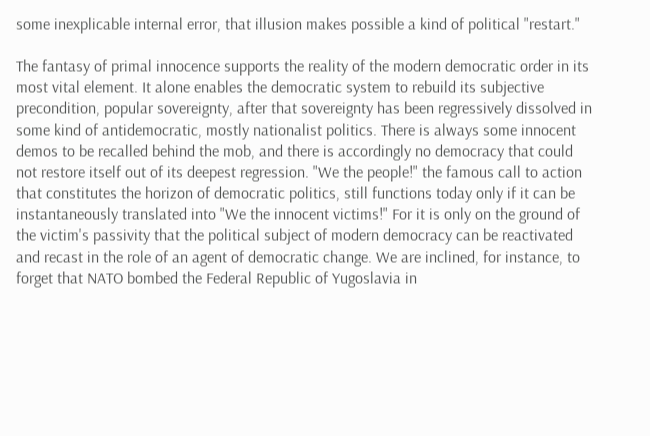some inexplicable internal error, that illusion makes possible a kind of political "restart."

The fantasy of primal innocence supports the reality of the modern democratic order in its most vital element. It alone enables the democratic system to rebuild its subjective precondition, popular sovereignty, after that sovereignty has been regressively dissolved in some kind of antidemocratic, mostly nationalist politics. There is always some innocent demos to be recalled behind the mob, and there is accordingly no democracy that could not restore itself out of its deepest regression. "We the people!" the famous call to action that constitutes the horizon of democratic politics, still functions today only if it can be instantaneously translated into "We the innocent victims!" For it is only on the ground of the victim's passivity that the political subject of modern democracy can be reactivated and recast in the role of an agent of democratic change. We are inclined, for instance, to forget that NATO bombed the Federal Republic of Yugoslavia in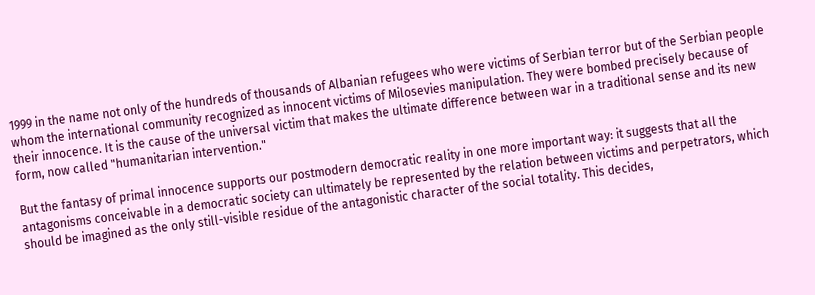1999 in the name not only of the hundreds of thousands of Albanian refugees who were victims of Serbian terror but of the Serbian people whom the international community recognized as innocent victims of Milosevies manipulation. They were bombed precisely because of their innocence. It is the cause of the universal victim that makes the ultimate difference between war in a traditional sense and its new form, now called "humanitarian intervention."

But the fantasy of primal innocence supports our postmodern democratic reality in one more important way: it suggests that all the antagonisms conceivable in a democratic society can ultimately be represented by the relation between victims and perpetrators, which should be imagined as the only still-visible residue of the antagonistic character of the social totality. This decides,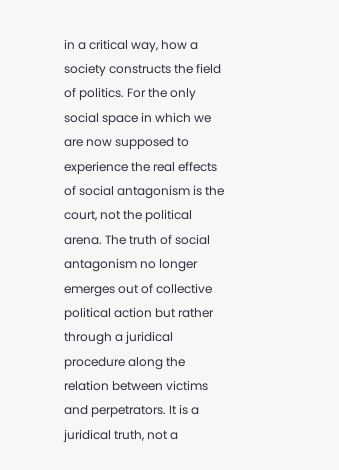in a critical way, how a society constructs the field of politics. For the only social space in which we are now supposed to experience the real effects of social antagonism is the court, not the political arena. The truth of social antagonism no longer emerges out of collective political action but rather through a juridical procedure along the relation between victims and perpetrators. It is a juridical truth, not a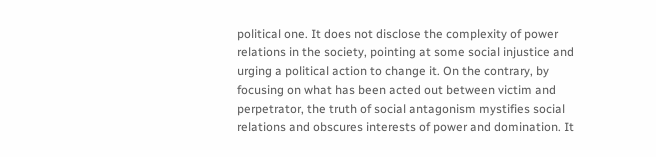political one. It does not disclose the complexity of power relations in the society, pointing at some social injustice and urging a political action to change it. On the contrary, by focusing on what has been acted out between victim and perpetrator, the truth of social antagonism mystifies social relations and obscures interests of power and domination. It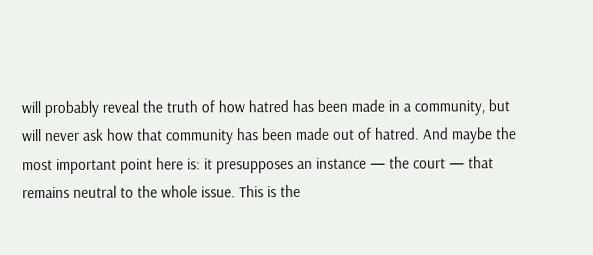will probably reveal the truth of how hatred has been made in a community, but will never ask how that community has been made out of hatred. And maybe the most important point here is: it presupposes an instance — the court — that remains neutral to the whole issue. This is the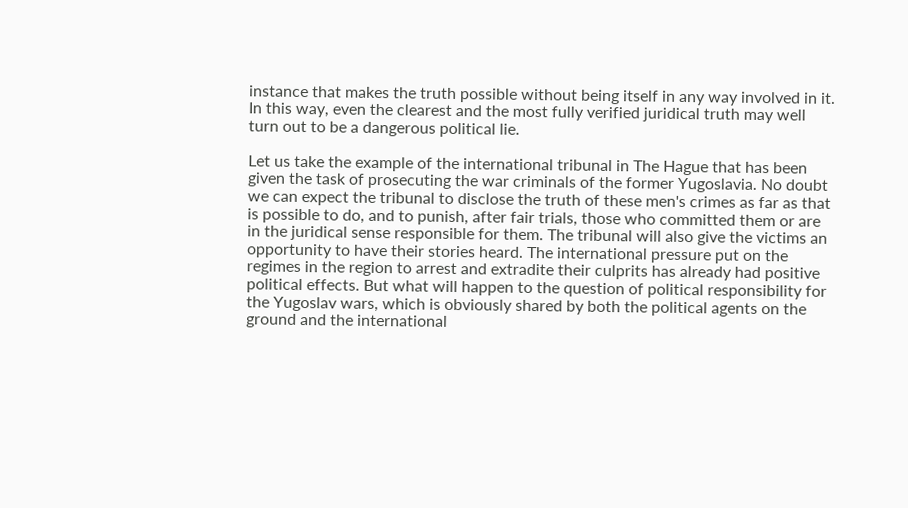instance that makes the truth possible without being itself in any way involved in it. In this way, even the clearest and the most fully verified juridical truth may well turn out to be a dangerous political lie.

Let us take the example of the international tribunal in The Hague that has been given the task of prosecuting the war criminals of the former Yugoslavia. No doubt we can expect the tribunal to disclose the truth of these men's crimes as far as that is possible to do, and to punish, after fair trials, those who committed them or are in the juridical sense responsible for them. The tribunal will also give the victims an opportunity to have their stories heard. The international pressure put on the regimes in the region to arrest and extradite their culprits has already had positive political effects. But what will happen to the question of political responsibility for the Yugoslav wars, which is obviously shared by both the political agents on the ground and the international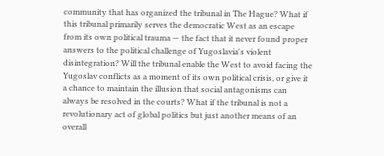community that has organized the tribunal in The Hague? What if this tribunal primarily serves the democratic West as an escape from its own political trauma — the fact that it never found proper answers to the political challenge of Yugoslavia's violent disintegration? Will the tribunal enable the West to avoid facing the Yugoslav conflicts as a moment of its own political crisis, or give it a chance to maintain the illusion that social antagonisms can always be resolved in the courts? What if the tribunal is not a revolutionary act of global politics but just another means of an overall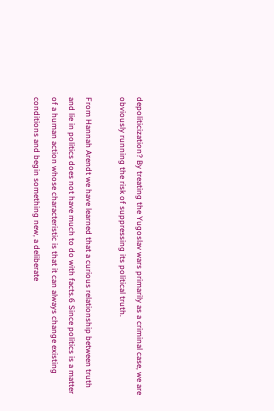depoliticization? By treating the Yugoslav wars primarily as a criminal case, we are obviously running the risk of suppressing its political truth.

From Hannah Arendt we have learned that a curious relationship between truth and lie in politics does not have much to do with facts.6 Since politics is a matter of a human action whose characteristic is that it can always change existing conditions and begin something new, a deliberate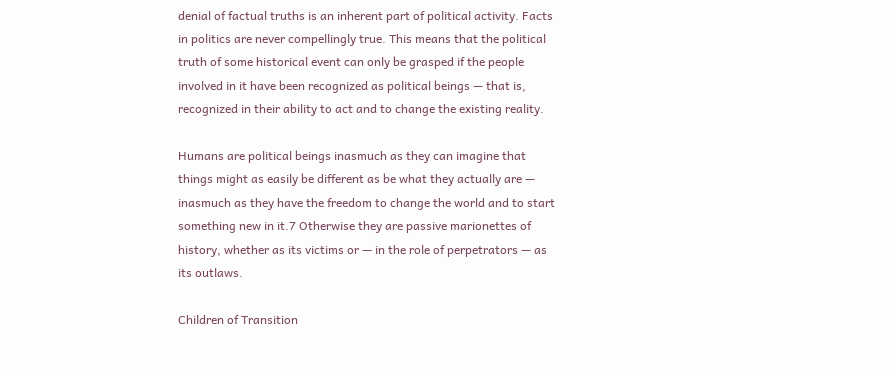denial of factual truths is an inherent part of political activity. Facts in politics are never compellingly true. This means that the political truth of some historical event can only be grasped if the people involved in it have been recognized as political beings — that is, recognized in their ability to act and to change the existing reality.

Humans are political beings inasmuch as they can imagine that things might as easily be different as be what they actually are — inasmuch as they have the freedom to change the world and to start something new in it.7 Otherwise they are passive marionettes of history, whether as its victims or — in the role of perpetrators — as its outlaws.

Children of Transition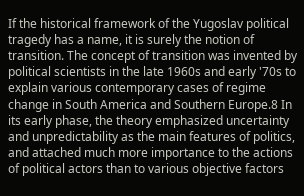If the historical framework of the Yugoslav political tragedy has a name, it is surely the notion of transition. The concept of transition was invented by political scientists in the late 1960s and early '70s to explain various contemporary cases of regime change in South America and Southern Europe.8 In its early phase, the theory emphasized uncertainty and unpredictability as the main features of politics, and attached much more importance to the actions of political actors than to various objective factors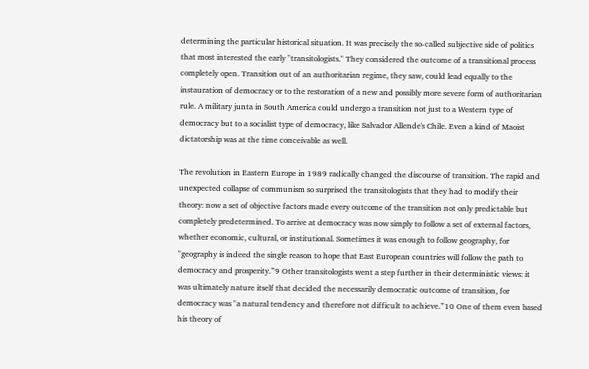determining the particular historical situation. It was precisely the so-called subjective side of politics that most interested the early "transitologists." They considered the outcome of a transitional process completely open. Transition out of an authoritarian regime, they saw, could lead equally to the instauration of democracy or to the restoration of a new and possibly more severe form of authoritarian rule. A military junta in South America could undergo a transition not just to a Western type of democracy but to a socialist type of democracy, like Salvador Allende's Chile. Even a kind of Maoist dictatorship was at the time conceivable as well.

The revolution in Eastern Europe in 1989 radically changed the discourse of transition. The rapid and unexpected collapse of communism so surprised the transitologists that they had to modify their theory: now a set of objective factors made every outcome of the transition not only predictable but completely predetermined. To arrive at democracy was now simply to follow a set of external factors, whether economic, cultural, or institutional. Sometimes it was enough to follow geography, for "geography is indeed the single reason to hope that East European countries will follow the path to democracy and prosperity.”9 Other transitologists went a step further in their deterministic views: it was ultimately nature itself that decided the necessarily democratic outcome of transition, for democracy was "a natural tendency and therefore not difficult to achieve.”10 One of them even based his theory of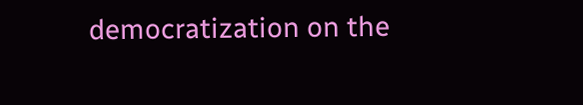democratization on the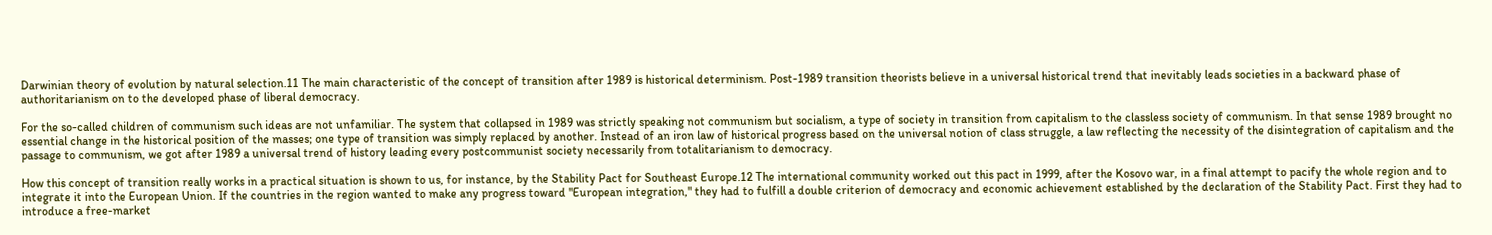Darwinian theory of evolution by natural selection.11 The main characteristic of the concept of transition after 1989 is historical determinism. Post-1989 transition theorists believe in a universal historical trend that inevitably leads societies in a backward phase of authoritarianism on to the developed phase of liberal democracy.

For the so-called children of communism such ideas are not unfamiliar. The system that collapsed in 1989 was strictly speaking not communism but socialism, a type of society in transition from capitalism to the classless society of communism. In that sense 1989 brought no essential change in the historical position of the masses; one type of transition was simply replaced by another. Instead of an iron law of historical progress based on the universal notion of class struggle, a law reflecting the necessity of the disintegration of capitalism and the passage to communism, we got after 1989 a universal trend of history leading every postcommunist society necessarily from totalitarianism to democracy.

How this concept of transition really works in a practical situation is shown to us, for instance, by the Stability Pact for Southeast Europe.12 The international community worked out this pact in 1999, after the Kosovo war, in a final attempt to pacify the whole region and to integrate it into the European Union. If the countries in the region wanted to make any progress toward "European integration," they had to fulfill a double criterion of democracy and economic achievement established by the declaration of the Stability Pact. First they had to introduce a free-market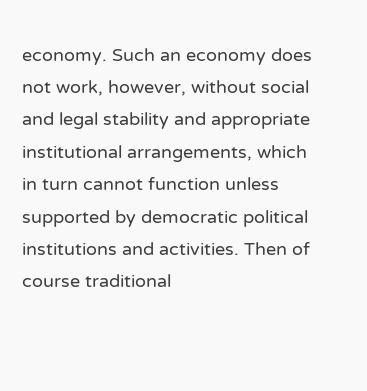economy. Such an economy does not work, however, without social and legal stability and appropriate institutional arrangements, which in turn cannot function unless supported by democratic political institutions and activities. Then of course traditional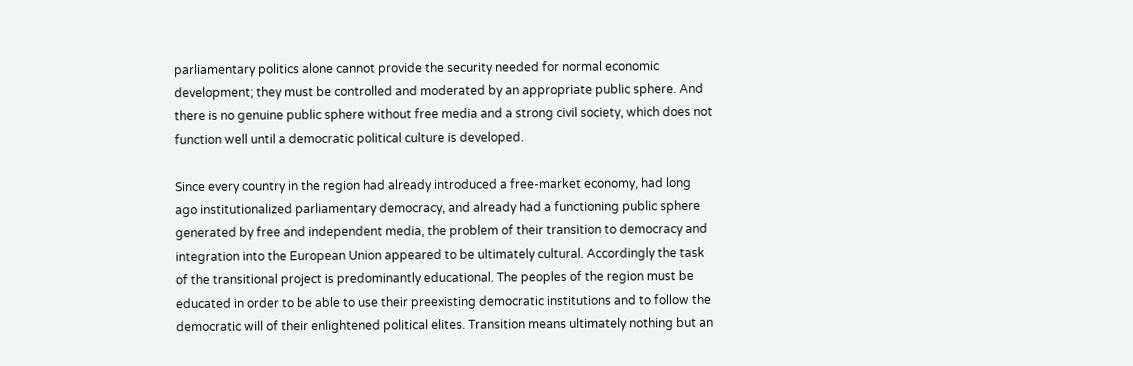parliamentary politics alone cannot provide the security needed for normal economic development; they must be controlled and moderated by an appropriate public sphere. And there is no genuine public sphere without free media and a strong civil society, which does not function well until a democratic political culture is developed.

Since every country in the region had already introduced a free-market economy, had long ago institutionalized parliamentary democracy, and already had a functioning public sphere generated by free and independent media, the problem of their transition to democracy and integration into the European Union appeared to be ultimately cultural. Accordingly the task of the transitional project is predominantly educational. The peoples of the region must be educated in order to be able to use their preexisting democratic institutions and to follow the democratic will of their enlightened political elites. Transition means ultimately nothing but an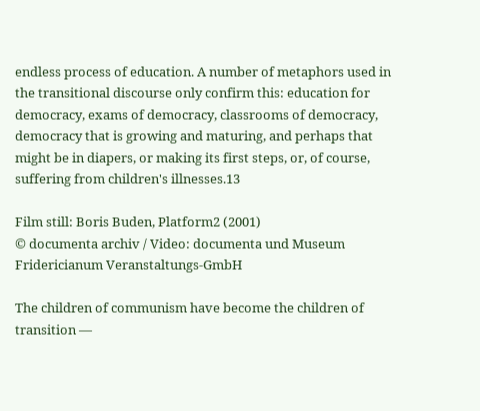endless process of education. A number of metaphors used in the transitional discourse only confirm this: education for democracy, exams of democracy, classrooms of democracy, democracy that is growing and maturing, and perhaps that might be in diapers, or making its first steps, or, of course, suffering from children's illnesses.13

Film still: Boris Buden, Platform2 (2001)
© documenta archiv / Video: documenta und Museum Fridericianum Veranstaltungs-GmbH

The children of communism have become the children of transition —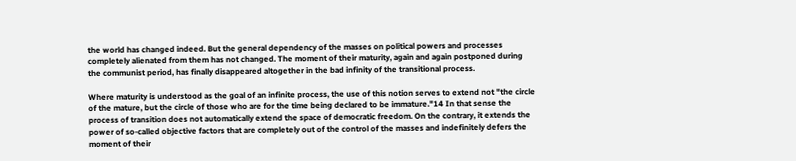the world has changed indeed. But the general dependency of the masses on political powers and processes completely alienated from them has not changed. The moment of their maturity, again and again postponed during the communist period, has finally disappeared altogether in the bad infinity of the transitional process.

Where maturity is understood as the goal of an infinite process, the use of this notion serves to extend not "the circle of the mature, but the circle of those who are for the time being declared to be immature."14 In that sense the process of transition does not automatically extend the space of democratic freedom. On the contrary, it extends the power of so-called objective factors that are completely out of the control of the masses and indefinitely defers the moment of their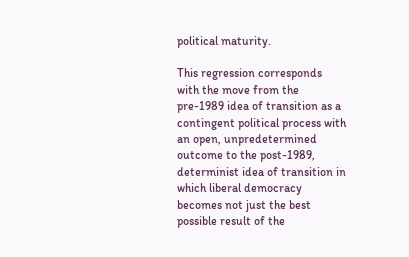political maturity.

This regression corresponds with the move from the pre-1989 idea of transition as a contingent political process with an open, unpredetermined outcome to the post-1989, determinist idea of transition in which liberal democracy becomes not just the best possible result of the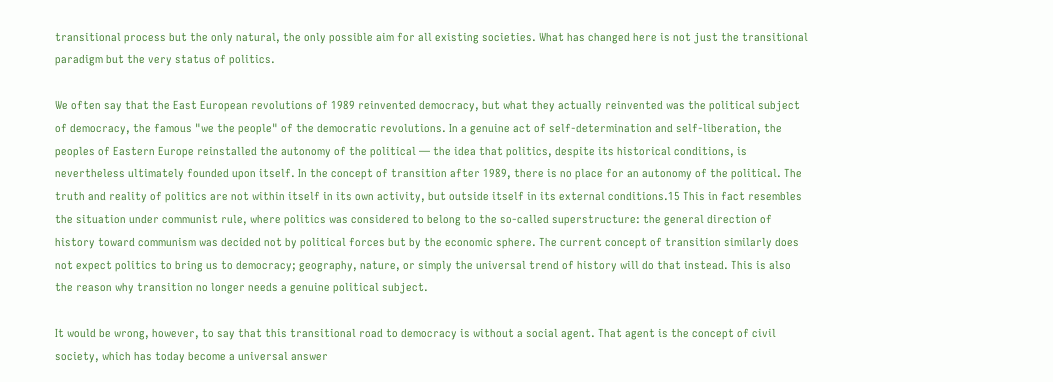transitional process but the only natural, the only possible aim for all existing societies. What has changed here is not just the transitional paradigm but the very status of politics.

We often say that the East European revolutions of 1989 reinvented democracy, but what they actually reinvented was the political subject of democracy, the famous "we the people" of the democratic revolutions. In a genuine act of self-determination and self-liberation, the peoples of Eastern Europe reinstalled the autonomy of the political — the idea that politics, despite its historical conditions, is nevertheless ultimately founded upon itself. In the concept of transition after 1989, there is no place for an autonomy of the political. The truth and reality of politics are not within itself in its own activity, but outside itself in its external conditions.15 This in fact resembles the situation under communist rule, where politics was considered to belong to the so-called superstructure: the general direction of history toward communism was decided not by political forces but by the economic sphere. The current concept of transition similarly does not expect politics to bring us to democracy; geography, nature, or simply the universal trend of history will do that instead. This is also the reason why transition no longer needs a genuine political subject.

It would be wrong, however, to say that this transitional road to democracy is without a social agent. That agent is the concept of civil society, which has today become a universal answer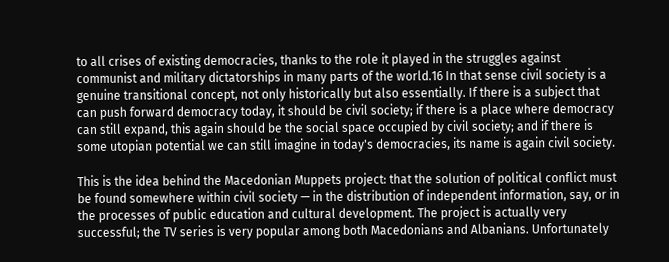to all crises of existing democracies, thanks to the role it played in the struggles against communist and military dictatorships in many parts of the world.16 In that sense civil society is a genuine transitional concept, not only historically but also essentially. If there is a subject that can push forward democracy today, it should be civil society; if there is a place where democracy can still expand, this again should be the social space occupied by civil society; and if there is some utopian potential we can still imagine in today's democracies, its name is again civil society.

This is the idea behind the Macedonian Muppets project: that the solution of political conflict must be found somewhere within civil society — in the distribution of independent information, say, or in the processes of public education and cultural development. The project is actually very successful; the TV series is very popular among both Macedonians and Albanians. Unfortunately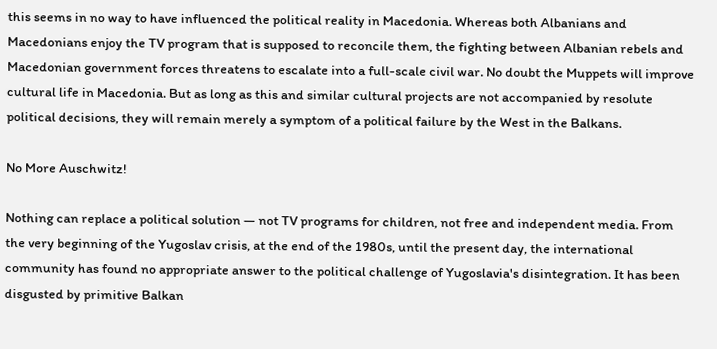this seems in no way to have influenced the political reality in Macedonia. Whereas both Albanians and Macedonians enjoy the TV program that is supposed to reconcile them, the fighting between Albanian rebels and Macedonian government forces threatens to escalate into a full-scale civil war. No doubt the Muppets will improve cultural life in Macedonia. But as long as this and similar cultural projects are not accompanied by resolute political decisions, they will remain merely a symptom of a political failure by the West in the Balkans.

No More Auschwitz!

Nothing can replace a political solution — not TV programs for children, not free and independent media. From the very beginning of the Yugoslav crisis, at the end of the 1980s, until the present day, the international community has found no appropriate answer to the political challenge of Yugoslavia's disintegration. It has been disgusted by primitive Balkan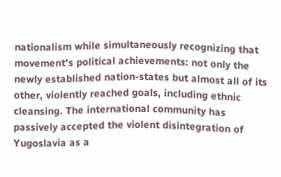nationalism while simultaneously recognizing that movement's political achievements: not only the newly established nation-states but almost all of its other, violently reached goals, including ethnic cleansing. The international community has passively accepted the violent disintegration of Yugoslavia as a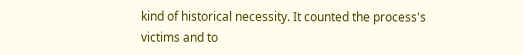kind of historical necessity. It counted the process's victims and to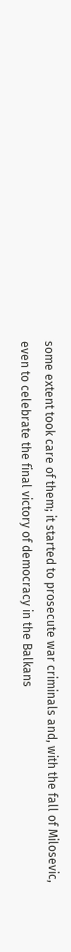some extent took care of them; it started to prosecute war criminals and, with the fall of Milosevic, even to celebrate the final victory of democracy in the Balkans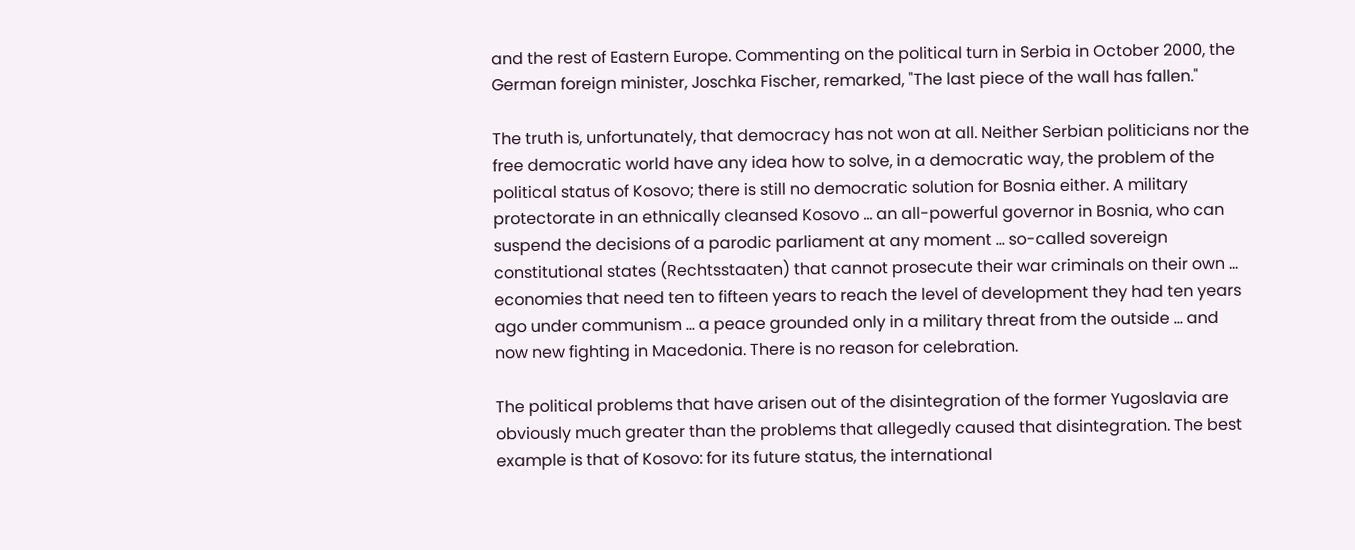and the rest of Eastern Europe. Commenting on the political turn in Serbia in October 2000, the German foreign minister, Joschka Fischer, remarked, "The last piece of the wall has fallen."

The truth is, unfortunately, that democracy has not won at all. Neither Serbian politicians nor the free democratic world have any idea how to solve, in a democratic way, the problem of the political status of Kosovo; there is still no democratic solution for Bosnia either. A military protectorate in an ethnically cleansed Kosovo ... an all-powerful governor in Bosnia, who can suspend the decisions of a parodic parliament at any moment ... so-called sovereign constitutional states (Rechtsstaaten) that cannot prosecute their war criminals on their own ... economies that need ten to fifteen years to reach the level of development they had ten years ago under communism ... a peace grounded only in a military threat from the outside ... and now new fighting in Macedonia. There is no reason for celebration.

The political problems that have arisen out of the disintegration of the former Yugoslavia are obviously much greater than the problems that allegedly caused that disintegration. The best example is that of Kosovo: for its future status, the international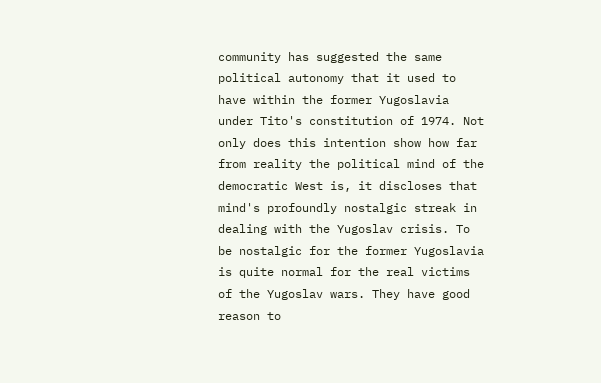community has suggested the same political autonomy that it used to have within the former Yugoslavia under Tito's constitution of 1974. Not only does this intention show how far from reality the political mind of the democratic West is, it discloses that mind's profoundly nostalgic streak in dealing with the Yugoslav crisis. To be nostalgic for the former Yugoslavia is quite normal for the real victims of the Yugoslav wars. They have good reason to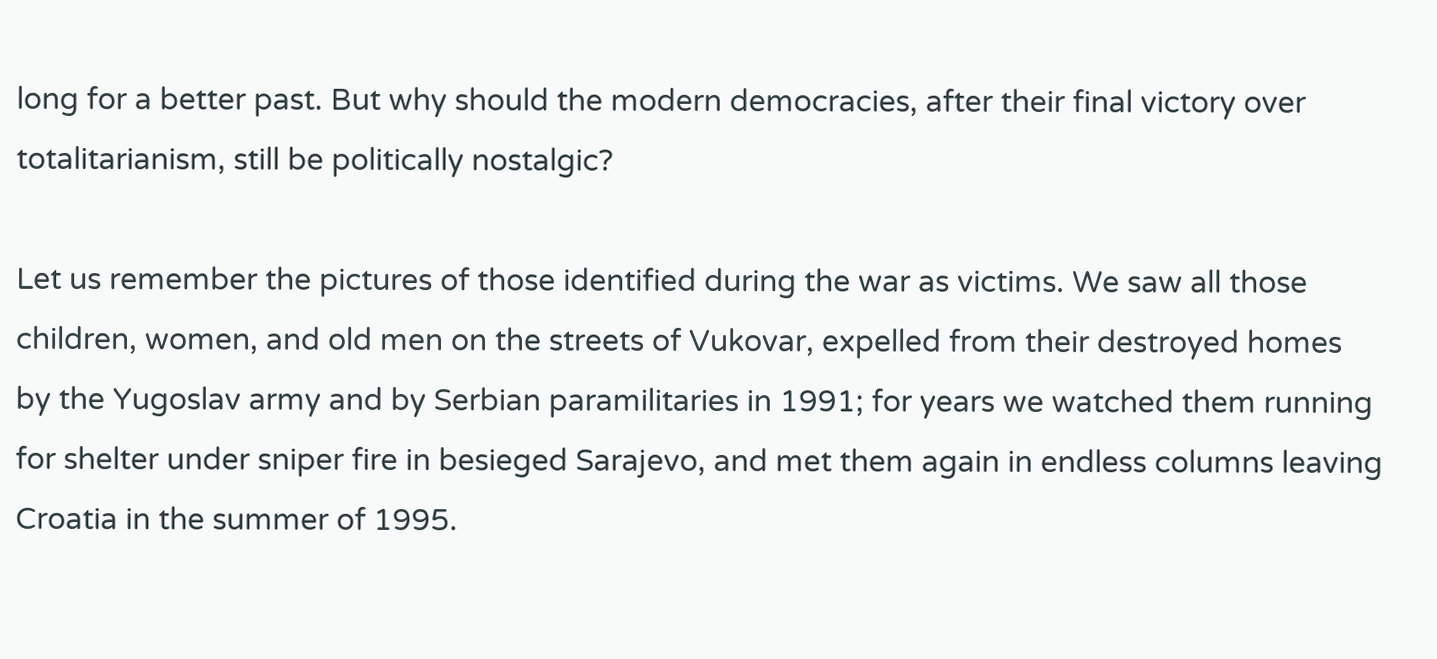long for a better past. But why should the modern democracies, after their final victory over totalitarianism, still be politically nostalgic?

Let us remember the pictures of those identified during the war as victims. We saw all those children, women, and old men on the streets of Vukovar, expelled from their destroyed homes by the Yugoslav army and by Serbian paramilitaries in 1991; for years we watched them running for shelter under sniper fire in besieged Sarajevo, and met them again in endless columns leaving Croatia in the summer of 1995.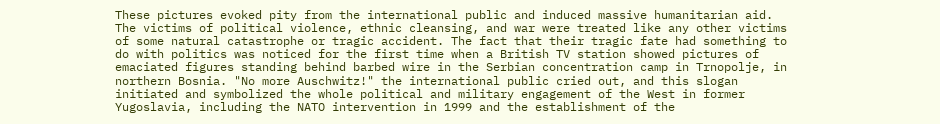These pictures evoked pity from the international public and induced massive humanitarian aid. The victims of political violence, ethnic cleansing, and war were treated like any other victims of some natural catastrophe or tragic accident. The fact that their tragic fate had something to do with politics was noticed for the first time when a British TV station showed pictures of emaciated figures standing behind barbed wire in the Serbian concentration camp in Trnopolje, in northern Bosnia. "No more Auschwitz!" the international public cried out, and this slogan initiated and symbolized the whole political and military engagement of the West in former Yugoslavia, including the NATO intervention in 1999 and the establishment of the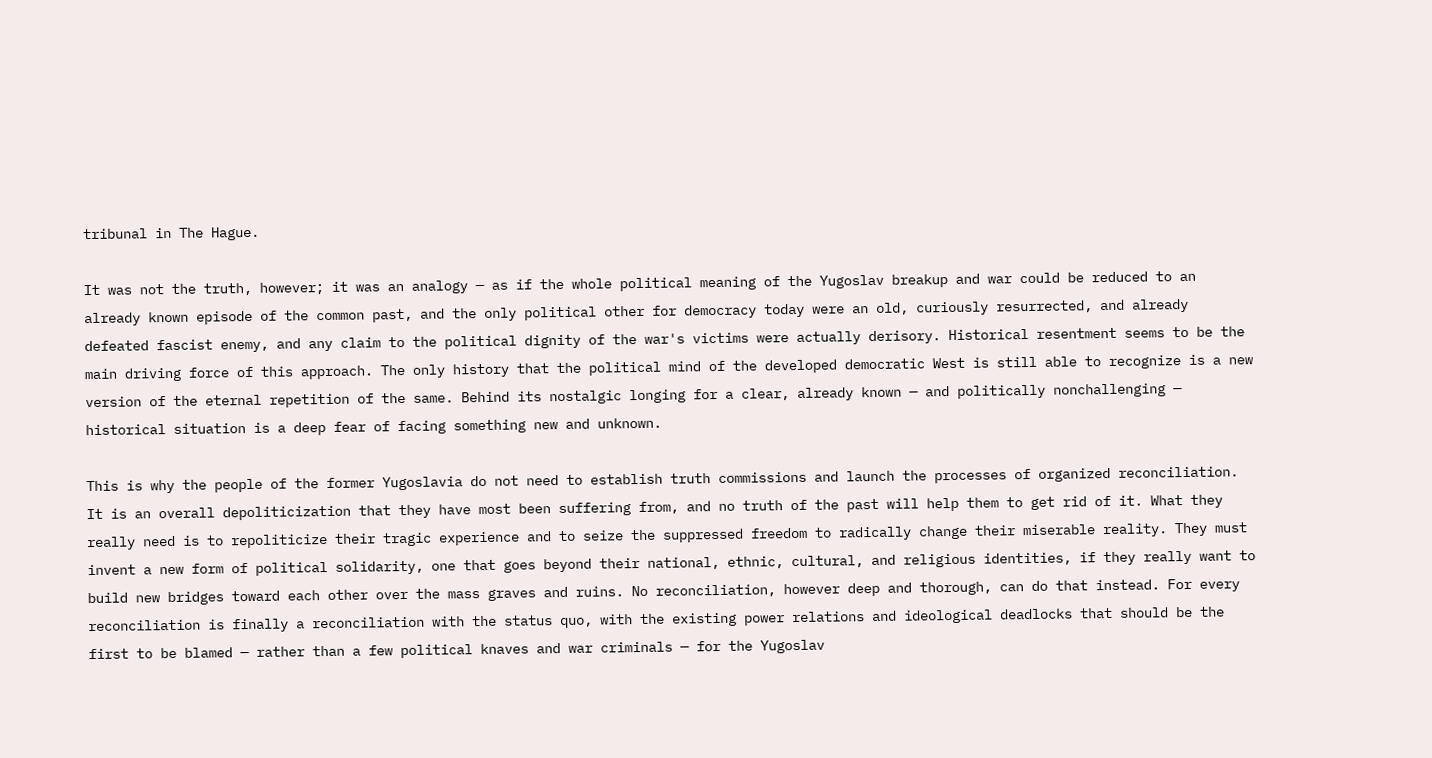tribunal in The Hague.

It was not the truth, however; it was an analogy — as if the whole political meaning of the Yugoslav breakup and war could be reduced to an already known episode of the common past, and the only political other for democracy today were an old, curiously resurrected, and already defeated fascist enemy, and any claim to the political dignity of the war's victims were actually derisory. Historical resentment seems to be the main driving force of this approach. The only history that the political mind of the developed democratic West is still able to recognize is a new version of the eternal repetition of the same. Behind its nostalgic longing for a clear, already known — and politically nonchallenging — historical situation is a deep fear of facing something new and unknown.

This is why the people of the former Yugoslavia do not need to establish truth commissions and launch the processes of organized reconciliation. It is an overall depoliticization that they have most been suffering from, and no truth of the past will help them to get rid of it. What they really need is to repoliticize their tragic experience and to seize the suppressed freedom to radically change their miserable reality. They must invent a new form of political solidarity, one that goes beyond their national, ethnic, cultural, and religious identities, if they really want to build new bridges toward each other over the mass graves and ruins. No reconciliation, however deep and thorough, can do that instead. For every reconciliation is finally a reconciliation with the status quo, with the existing power relations and ideological deadlocks that should be the first to be blamed — rather than a few political knaves and war criminals — for the Yugoslav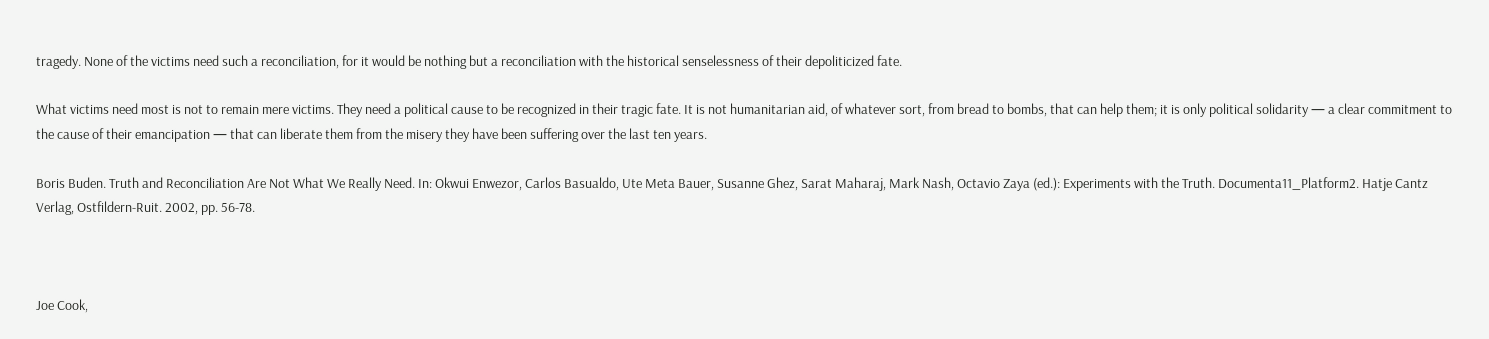tragedy. None of the victims need such a reconciliation, for it would be nothing but a reconciliation with the historical senselessness of their depoliticized fate.

What victims need most is not to remain mere victims. They need a political cause to be recognized in their tragic fate. It is not humanitarian aid, of whatever sort, from bread to bombs, that can help them; it is only political solidarity — a clear commitment to the cause of their emancipation — that can liberate them from the misery they have been suffering over the last ten years.

Boris Buden. Truth and Reconciliation Are Not What We Really Need. In: Okwui Enwezor, Carlos Basualdo, Ute Meta Bauer, Susanne Ghez, Sarat Maharaj, Mark Nash, Octavio Zaya (ed.): Experiments with the Truth. Documenta11_Platform2. Hatje Cantz Verlag, Ostfildern-Ruit. 2002, pp. 56-78.



Joe Cook,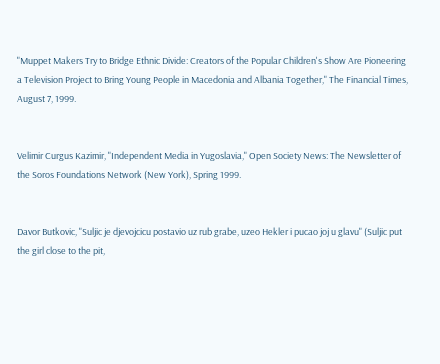"Muppet Makers Try to Bridge Ethnic Divide: Creators of the Popular Children's Show Are Pioneering a Television Project to Bring Young People in Macedonia and Albania Together," The Financial Times, August 7, 1999.


Velimir Curgus Kazimir, "Independent Media in Yugoslavia," Open Society News: The Newsletter of the Soros Foundations Network (New York), Spring 1999.


Davor Butkovic, "Suljic je djevojcicu postavio uz rub grabe, uzeo Hekler i pucao joj u glavu" (Suljic put the girl close to the pit,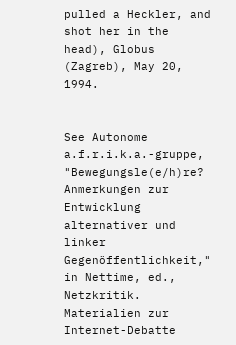pulled a Heckler, and shot her in the head), Globus (Zagreb), May 20, 1994.


See Autonome a.f.r.i.k.a.-gruppe, "Bewegungsle(e/h)re? Anmerkungen zur Entwicklung alternativer und linker Gegenöffentlichkeit," in Nettime, ed., Netzkritik. Materialien zur Internet-Debatte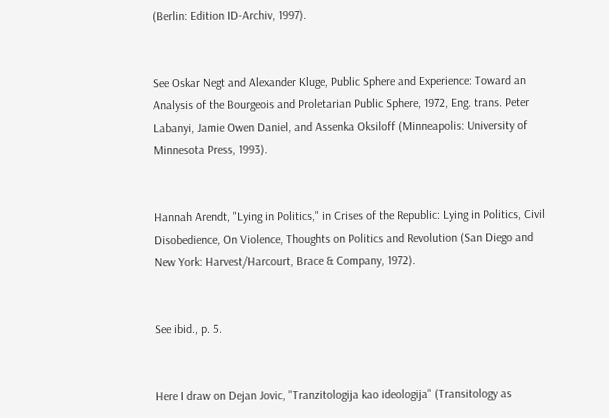(Berlin: Edition ID-Archiv, 1997).


See Oskar Negt and Alexander Kluge, Public Sphere and Experience: Toward an Analysis of the Bourgeois and Proletarian Public Sphere, 1972, Eng. trans. Peter Labanyi, Jamie Owen Daniel, and Assenka Oksiloff (Minneapolis: University of Minnesota Press, 1993).


Hannah Arendt, "Lying in Politics," in Crises of the Republic: Lying in Politics, Civil Disobedience, On Violence, Thoughts on Politics and Revolution (San Diego and New York: Harvest/Harcourt, Brace & Company, 1972).


See ibid., p. 5.


Here I draw on Dejan Jovic, "Tranzitologija kao ideologija" (Transitology as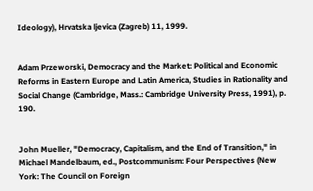Ideology), Hrvatska ljevica (Zagreb) 11, 1999.


Adam Przeworski, Democracy and the Market: Political and Economic Reforms in Eastern Europe and Latin America, Studies in Rationality and Social Change (Cambridge, Mass.: Cambridge University Press, 1991), p. 190.


John Mueller, "Democracy, Capitalism, and the End of Transition," in Michael Mandelbaum, ed., Postcommunism: Four Perspectives (New York: The Council on Foreign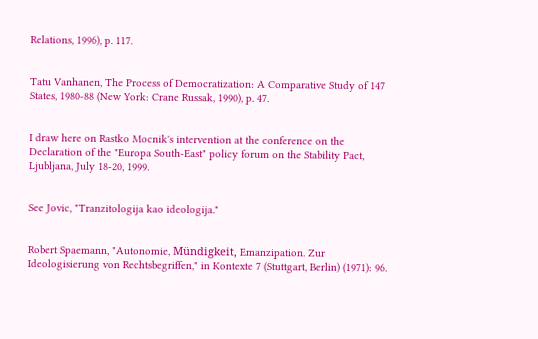Relations, 1996), p. 117.


Tatu Vanhanen, The Process of Democratization: A Comparative Study of 147 States, 1980-88 (New York: Crane Russak, 1990), p. 47.


I draw here on Rastko Mocnik's intervention at the conference on the Declaration of the "Europa South-East" policy forum on the Stability Pact, Ljubljana, July 18-20, 1999.


See Jovic, "Tranzitologija kao ideologija."


Robert Spaemann, "Autonomie, Mündigkeit, Emanzipation. Zur Ideologisierung von Rechtsbegriffen," in Kontexte 7 (Stuttgart, Berlin) (1971): 96.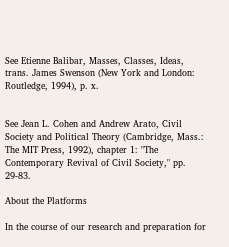See Etienne Balibar, Masses, Classes, Ideas, trans. James Swenson (New York and London: Routledge, 1994), p. x.


See Jean L. Cohen and Andrew Arato, Civil Society and Political Theory (Cambridge, Mass.: The MIT Press, 1992), chapter 1: "The Contemporary Revival of Civil Society," pp. 29-83.

About the Platforms

In the course of our research and preparation for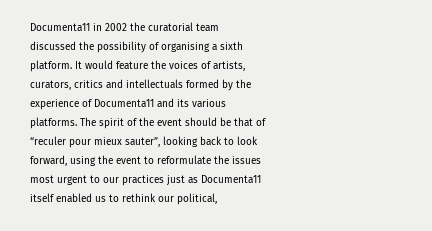Documenta11 in 2002 the curatorial team discussed the possibility of organising a sixth platform. It would feature the voices of artists, curators, critics and intellectuals formed by the experience of Documenta11 and its various platforms. The spirit of the event should be that of “reculer pour mieux sauter”, looking back to look forward, using the event to reformulate the issues most urgent to our practices just as Documenta11 itself enabled us to rethink our political,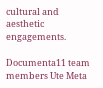cultural and aesthetic engagements.

Documenta11 team members Ute Meta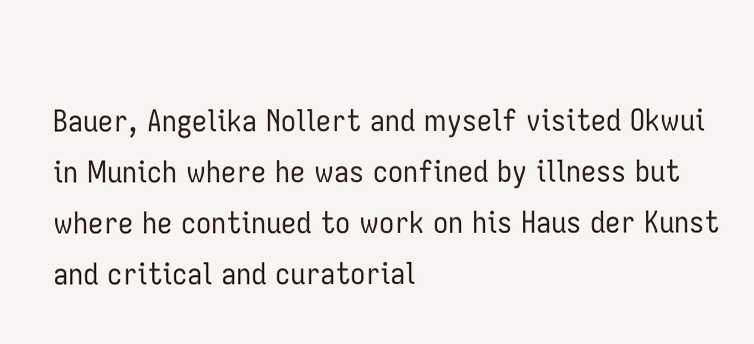Bauer, Angelika Nollert and myself visited Okwui in Munich where he was confined by illness but where he continued to work on his Haus der Kunst and critical and curatorial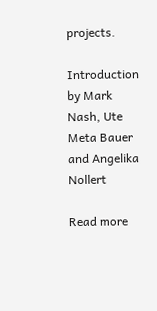projects.

Introduction by Mark Nash, Ute Meta Bauer and Angelika Nollert

Read more